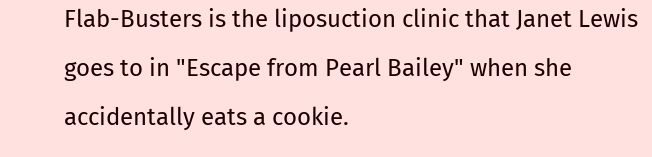Flab-Busters is the liposuction clinic that Janet Lewis goes to in "Escape from Pearl Bailey" when she accidentally eats a cookie.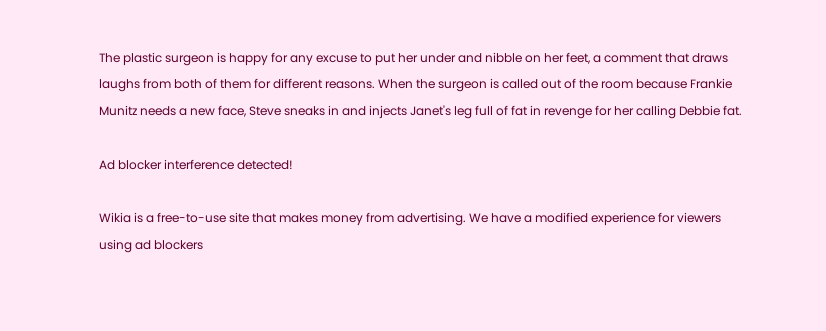The plastic surgeon is happy for any excuse to put her under and nibble on her feet, a comment that draws laughs from both of them for different reasons. When the surgeon is called out of the room because Frankie Munitz needs a new face, Steve sneaks in and injects Janet's leg full of fat in revenge for her calling Debbie fat.

Ad blocker interference detected!

Wikia is a free-to-use site that makes money from advertising. We have a modified experience for viewers using ad blockers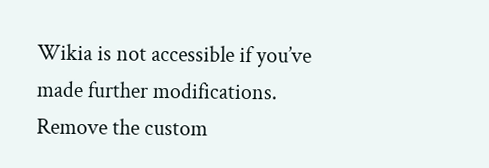Wikia is not accessible if you’ve made further modifications. Remove the custom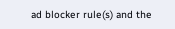ad blocker rule(s) and the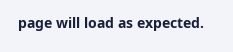page will load as expected.